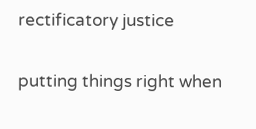rectificatory justice

putting things right when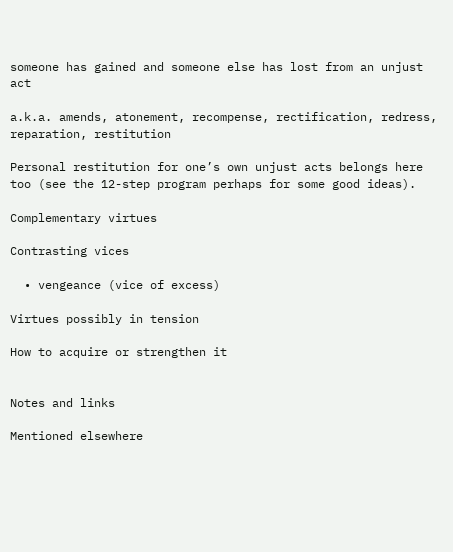someone has gained and someone else has lost from an unjust act

a.k.a. amends, atonement, recompense, rectification, redress, reparation, restitution

Personal restitution for one’s own unjust acts belongs here too (see the 12-step program perhaps for some good ideas).

Complementary virtues

Contrasting vices

  • vengeance (vice of excess)

Virtues possibly in tension

How to acquire or strengthen it


Notes and links

Mentioned elsewhere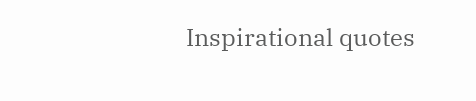Inspirational quotes